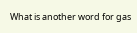What is another word for gas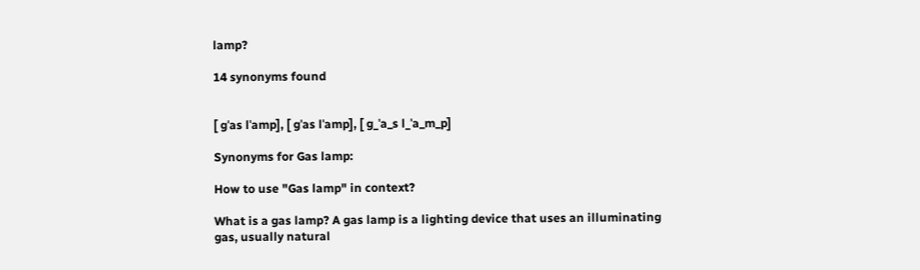lamp?

14 synonyms found


[ ɡˈas lˈamp], [ ɡˈas lˈamp], [ ɡ_ˈa_s l_ˈa_m_p]

Synonyms for Gas lamp:

How to use "Gas lamp" in context?

What is a gas lamp? A gas lamp is a lighting device that uses an illuminating gas, usually natural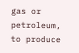gas or petroleum, to produce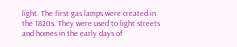light. The first gas lamps were created in the 1820s. They were used to light streets and homes in the early days of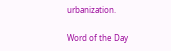urbanization.

Word of the Day